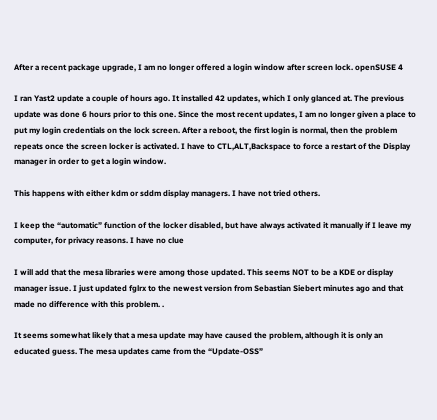After a recent package upgrade, I am no longer offered a login window after screen lock. openSUSE 4

I ran Yast2 update a couple of hours ago. It installed 42 updates, which I only glanced at. The previous update was done 6 hours prior to this one. Since the most recent updates, I am no longer given a place to put my login credentials on the lock screen. After a reboot, the first login is normal, then the problem repeats once the screen locker is activated. I have to CTL,ALT,Backspace to force a restart of the Display manager in order to get a login window.

This happens with either kdm or sddm display managers. I have not tried others.

I keep the “automatic” function of the locker disabled, but have always activated it manually if I leave my computer, for privacy reasons. I have no clue

I will add that the mesa libraries were among those updated. This seems NOT to be a KDE or display manager issue. I just updated fglrx to the newest version from Sebastian Siebert minutes ago and that made no difference with this problem. .

It seems somewhat likely that a mesa update may have caused the problem, although it is only an educated guess. The mesa updates came from the “Update-OSS”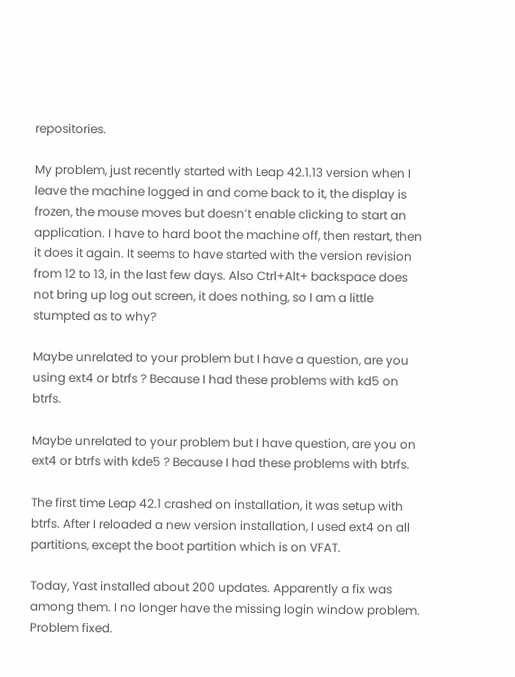repositories.

My problem, just recently started with Leap 42.1.13 version when I leave the machine logged in and come back to it, the display is frozen, the mouse moves but doesn’t enable clicking to start an application. I have to hard boot the machine off, then restart, then it does it again. It seems to have started with the version revision from 12 to 13, in the last few days. Also Ctrl+Alt+ backspace does not bring up log out screen, it does nothing, so I am a little stumpted as to why?

Maybe unrelated to your problem but I have a question, are you using ext4 or btrfs ? Because I had these problems with kd5 on btrfs.

Maybe unrelated to your problem but I have question, are you on ext4 or btrfs with kde5 ? Because I had these problems with btrfs.

The first time Leap 42.1 crashed on installation, it was setup with btrfs. After I reloaded a new version installation, I used ext4 on all partitions, except the boot partition which is on VFAT.

Today, Yast installed about 200 updates. Apparently a fix was among them. I no longer have the missing login window problem. Problem fixed.